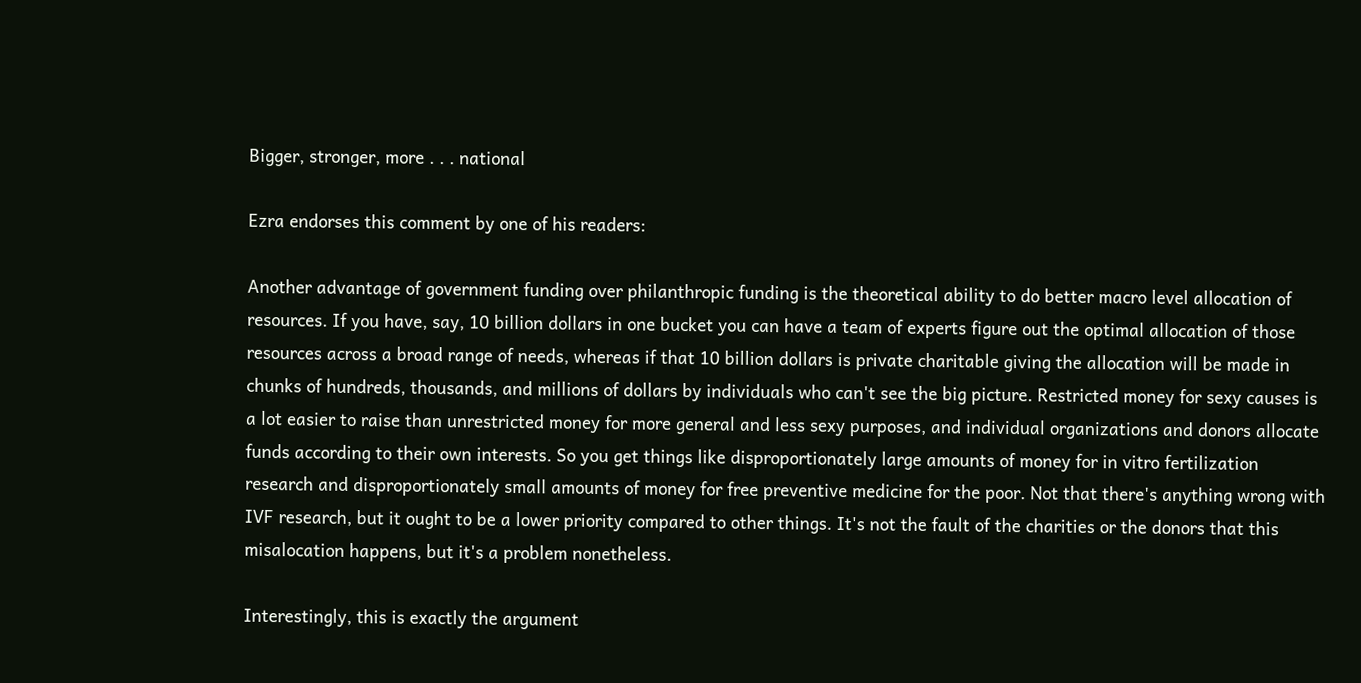Bigger, stronger, more . . . national

Ezra endorses this comment by one of his readers:

Another advantage of government funding over philanthropic funding is the theoretical ability to do better macro level allocation of resources. If you have, say, 10 billion dollars in one bucket you can have a team of experts figure out the optimal allocation of those resources across a broad range of needs, whereas if that 10 billion dollars is private charitable giving the allocation will be made in chunks of hundreds, thousands, and millions of dollars by individuals who can't see the big picture. Restricted money for sexy causes is a lot easier to raise than unrestricted money for more general and less sexy purposes, and individual organizations and donors allocate funds according to their own interests. So you get things like disproportionately large amounts of money for in vitro fertilization research and disproportionately small amounts of money for free preventive medicine for the poor. Not that there's anything wrong with IVF research, but it ought to be a lower priority compared to other things. It's not the fault of the charities or the donors that this misalocation happens, but it's a problem nonetheless.

Interestingly, this is exactly the argument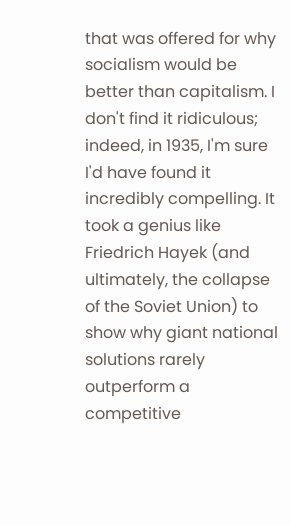that was offered for why socialism would be better than capitalism. I don't find it ridiculous; indeed, in 1935, I'm sure I'd have found it incredibly compelling. It took a genius like Friedrich Hayek (and ultimately, the collapse of the Soviet Union) to show why giant national solutions rarely outperform a competitive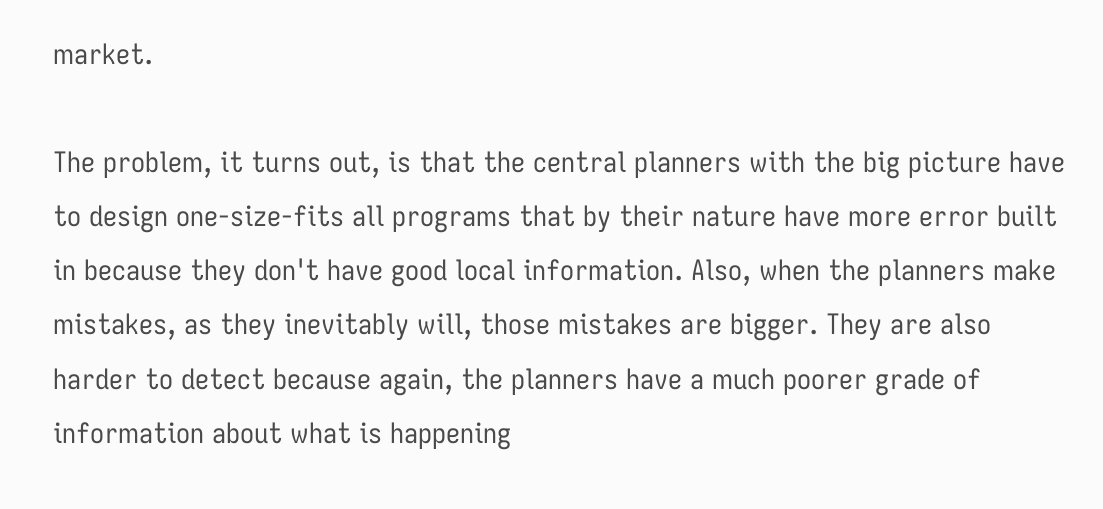market.

The problem, it turns out, is that the central planners with the big picture have to design one-size-fits all programs that by their nature have more error built in because they don't have good local information. Also, when the planners make mistakes, as they inevitably will, those mistakes are bigger. They are also harder to detect because again, the planners have a much poorer grade of information about what is happening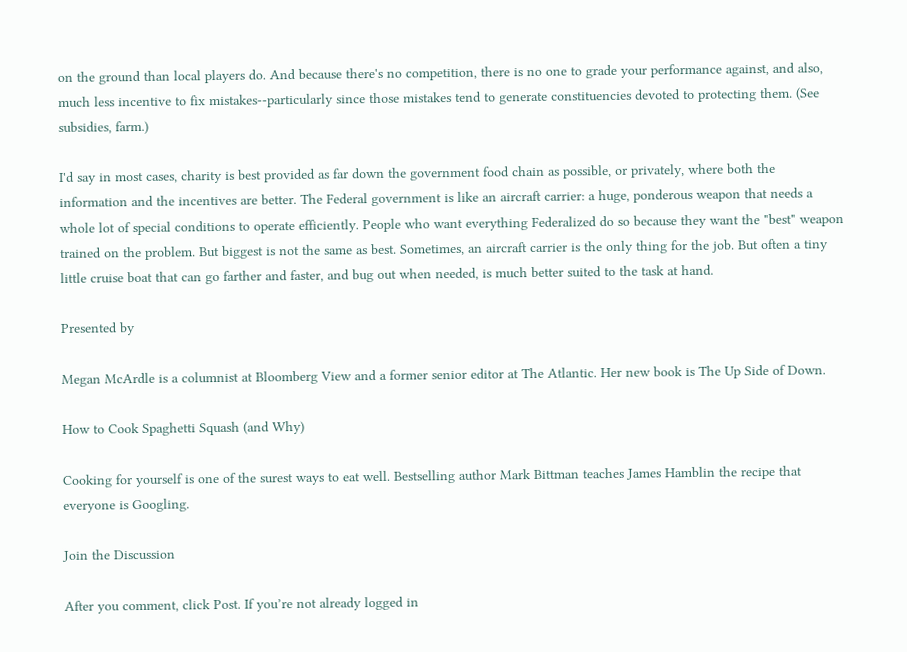on the ground than local players do. And because there's no competition, there is no one to grade your performance against, and also, much less incentive to fix mistakes--particularly since those mistakes tend to generate constituencies devoted to protecting them. (See subsidies, farm.)

I'd say in most cases, charity is best provided as far down the government food chain as possible, or privately, where both the information and the incentives are better. The Federal government is like an aircraft carrier: a huge, ponderous weapon that needs a whole lot of special conditions to operate efficiently. People who want everything Federalized do so because they want the "best" weapon trained on the problem. But biggest is not the same as best. Sometimes, an aircraft carrier is the only thing for the job. But often a tiny little cruise boat that can go farther and faster, and bug out when needed, is much better suited to the task at hand.

Presented by

Megan McArdle is a columnist at Bloomberg View and a former senior editor at The Atlantic. Her new book is The Up Side of Down.

How to Cook Spaghetti Squash (and Why)

Cooking for yourself is one of the surest ways to eat well. Bestselling author Mark Bittman teaches James Hamblin the recipe that everyone is Googling.

Join the Discussion

After you comment, click Post. If you’re not already logged in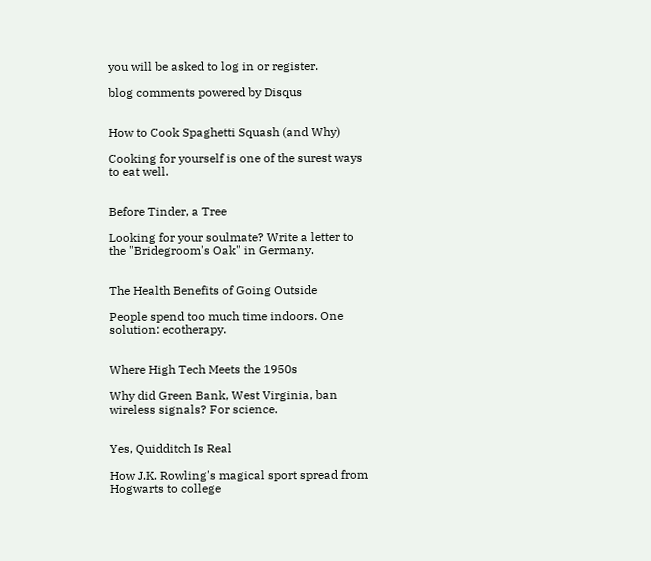you will be asked to log in or register.

blog comments powered by Disqus


How to Cook Spaghetti Squash (and Why)

Cooking for yourself is one of the surest ways to eat well.


Before Tinder, a Tree

Looking for your soulmate? Write a letter to the "Bridegroom's Oak" in Germany.


The Health Benefits of Going Outside

People spend too much time indoors. One solution: ecotherapy.


Where High Tech Meets the 1950s

Why did Green Bank, West Virginia, ban wireless signals? For science.


Yes, Quidditch Is Real

How J.K. Rowling's magical sport spread from Hogwarts to college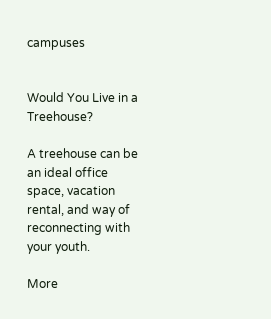campuses


Would You Live in a Treehouse?

A treehouse can be an ideal office space, vacation rental, and way of reconnecting with your youth.

More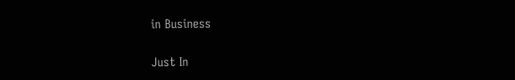in Business

Just In